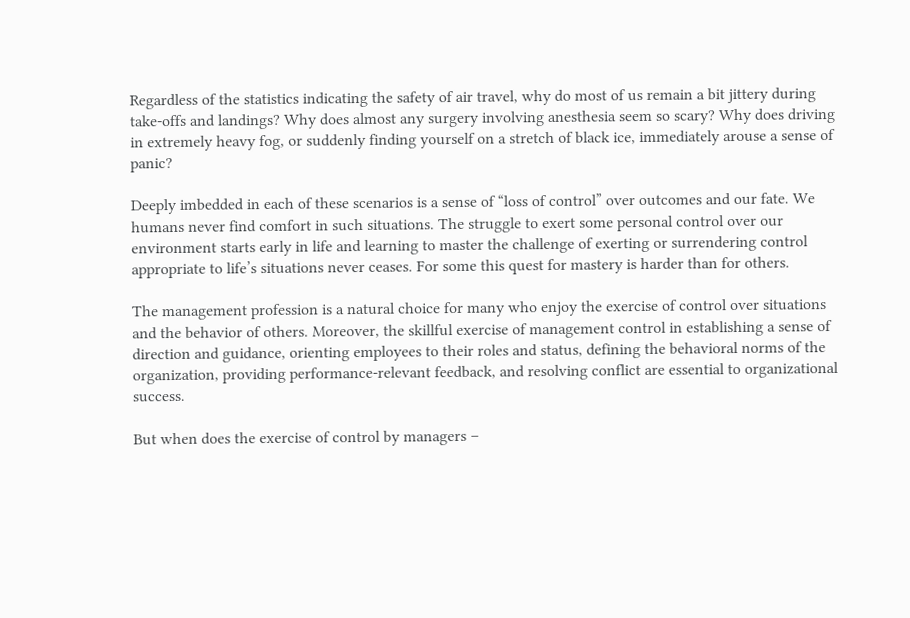Regardless of the statistics indicating the safety of air travel, why do most of us remain a bit jittery during take-offs and landings? Why does almost any surgery involving anesthesia seem so scary? Why does driving in extremely heavy fog, or suddenly finding yourself on a stretch of black ice, immediately arouse a sense of panic?

Deeply imbedded in each of these scenarios is a sense of “loss of control” over outcomes and our fate. We humans never find comfort in such situations. The struggle to exert some personal control over our environment starts early in life and learning to master the challenge of exerting or surrendering control appropriate to life’s situations never ceases. For some this quest for mastery is harder than for others.

The management profession is a natural choice for many who enjoy the exercise of control over situations and the behavior of others. Moreover, the skillful exercise of management control in establishing a sense of direction and guidance, orienting employees to their roles and status, defining the behavioral norms of the organization, providing performance-relevant feedback, and resolving conflict are essential to organizational success.

But when does the exercise of control by managers –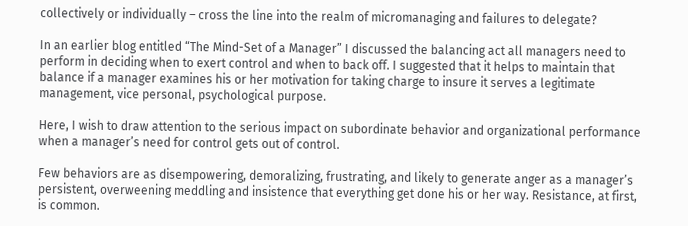collectively or individually – cross the line into the realm of micromanaging and failures to delegate?

In an earlier blog entitled “The Mind-Set of a Manager” I discussed the balancing act all managers need to perform in deciding when to exert control and when to back off. I suggested that it helps to maintain that balance if a manager examines his or her motivation for taking charge to insure it serves a legitimate management, vice personal, psychological purpose.

Here, I wish to draw attention to the serious impact on subordinate behavior and organizational performance when a manager’s need for control gets out of control.

Few behaviors are as disempowering, demoralizing, frustrating, and likely to generate anger as a manager’s persistent, overweening meddling and insistence that everything get done his or her way. Resistance, at first, is common.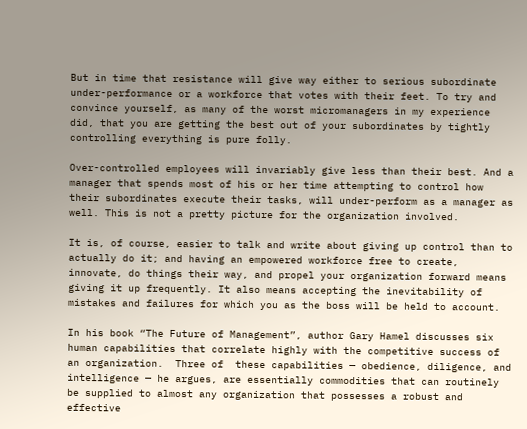But in time that resistance will give way either to serious subordinate under-performance or a workforce that votes with their feet. To try and convince yourself, as many of the worst micromanagers in my experience did, that you are getting the best out of your subordinates by tightly controlling everything is pure folly.

Over-controlled employees will invariably give less than their best. And a manager that spends most of his or her time attempting to control how their subordinates execute their tasks, will under-perform as a manager as well. This is not a pretty picture for the organization involved.

It is, of course, easier to talk and write about giving up control than to actually do it; and having an empowered workforce free to create, innovate, do things their way, and propel your organization forward means giving it up frequently. It also means accepting the inevitability of mistakes and failures for which you as the boss will be held to account.

In his book “The Future of Management”, author Gary Hamel discusses six human capabilities that correlate highly with the competitive success of an organization.  Three of  these capabilities — obedience, diligence, and intelligence — he argues, are essentially commodities that can routinely be supplied to almost any organization that possesses a robust and effective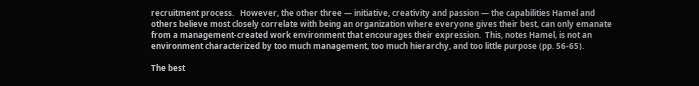recruitment process.   However, the other three — initiative, creativity and passion — the capabilities Hamel and others believe most closely correlate with being an organization where everyone gives their best, can only emanate from a management-created work environment that encourages their expression.  This, notes Hamel, is not an environment characterized by too much management, too much hierarchy, and too little purpose (pp. 56-65).

The best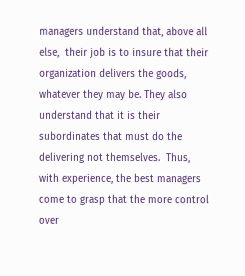managers understand that, above all else,  their job is to insure that their organization delivers the goods, whatever they may be. They also understand that it is their subordinates that must do the delivering not themselves.  Thus, with experience, the best managers come to grasp that the more control over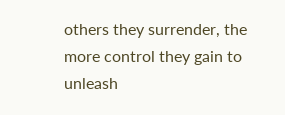others they surrender, the more control they gain to unleash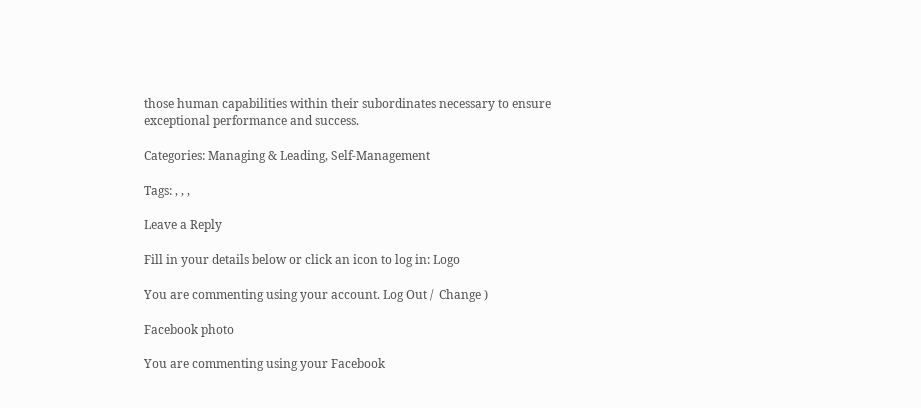those human capabilities within their subordinates necessary to ensure exceptional performance and success.

Categories: Managing & Leading, Self-Management

Tags: , , ,

Leave a Reply

Fill in your details below or click an icon to log in: Logo

You are commenting using your account. Log Out /  Change )

Facebook photo

You are commenting using your Facebook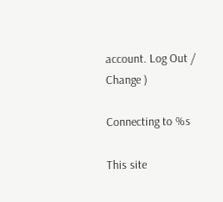account. Log Out /  Change )

Connecting to %s

This site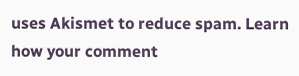uses Akismet to reduce spam. Learn how your comment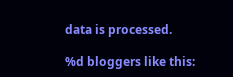data is processed.

%d bloggers like this: